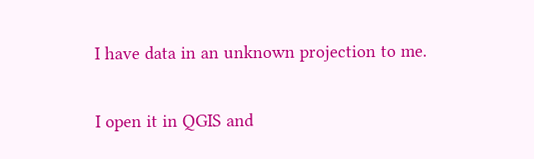I have data in an unknown projection to me.

I open it in QGIS and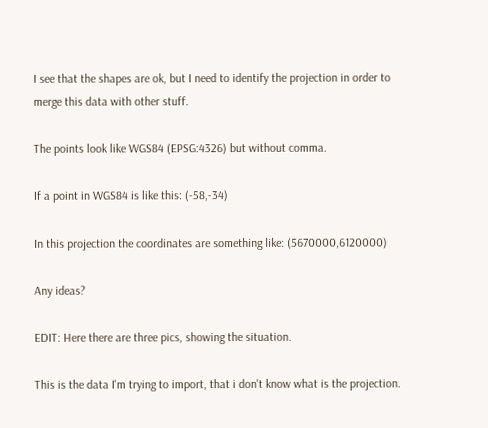I see that the shapes are ok, but I need to identify the projection in order to merge this data with other stuff.

The points look like WGS84 (EPSG:4326) but without comma.

If a point in WGS84 is like this: (-58,-34)

In this projection the coordinates are something like: (5670000,6120000)

Any ideas?

EDIT: Here there are three pics, showing the situation.

This is the data I'm trying to import, that i don't know what is the projection.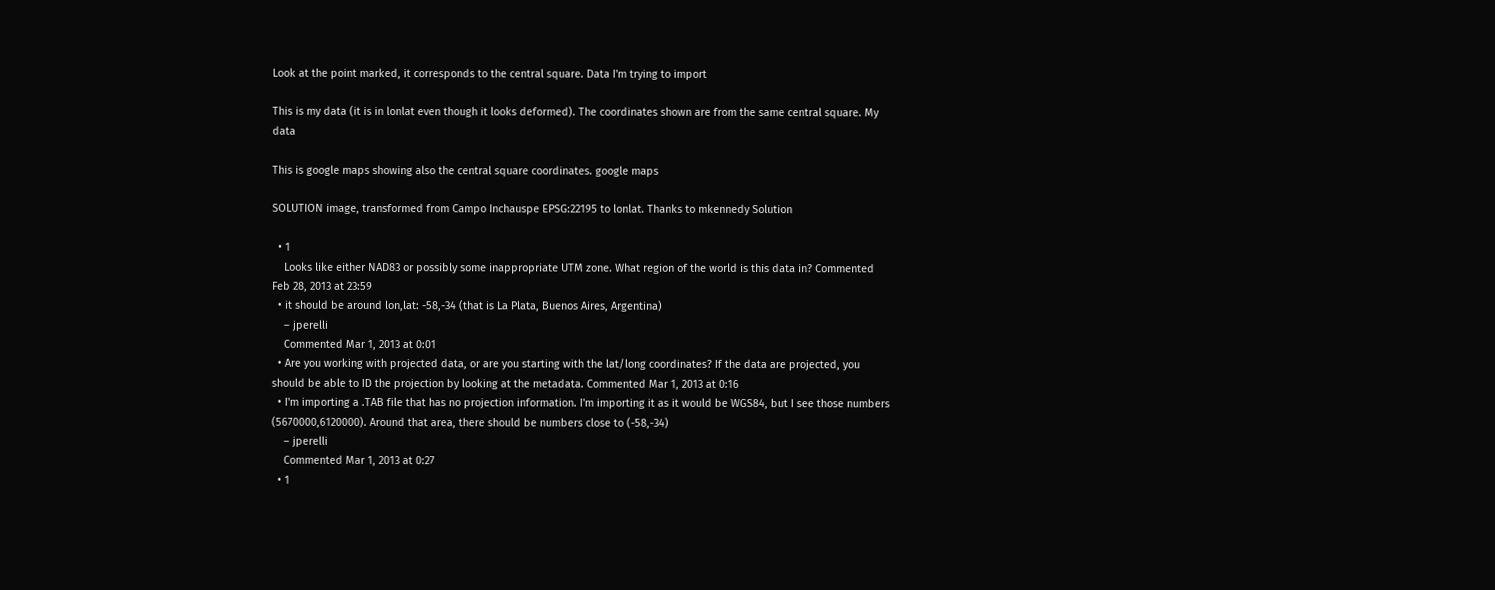Look at the point marked, it corresponds to the central square. Data I'm trying to import

This is my data (it is in lonlat even though it looks deformed). The coordinates shown are from the same central square. My data

This is google maps showing also the central square coordinates. google maps

SOLUTION image, transformed from Campo Inchauspe EPSG:22195 to lonlat. Thanks to mkennedy Solution

  • 1
    Looks like either NAD83 or possibly some inappropriate UTM zone. What region of the world is this data in? Commented Feb 28, 2013 at 23:59
  • it should be around lon,lat: -58,-34 (that is La Plata, Buenos Aires, Argentina)
    – jperelli
    Commented Mar 1, 2013 at 0:01
  • Are you working with projected data, or are you starting with the lat/long coordinates? If the data are projected, you should be able to ID the projection by looking at the metadata. Commented Mar 1, 2013 at 0:16
  • I'm importing a .TAB file that has no projection information. I'm importing it as it would be WGS84, but I see those numbers (5670000,6120000). Around that area, there should be numbers close to (-58,-34)
    – jperelli
    Commented Mar 1, 2013 at 0:27
  • 1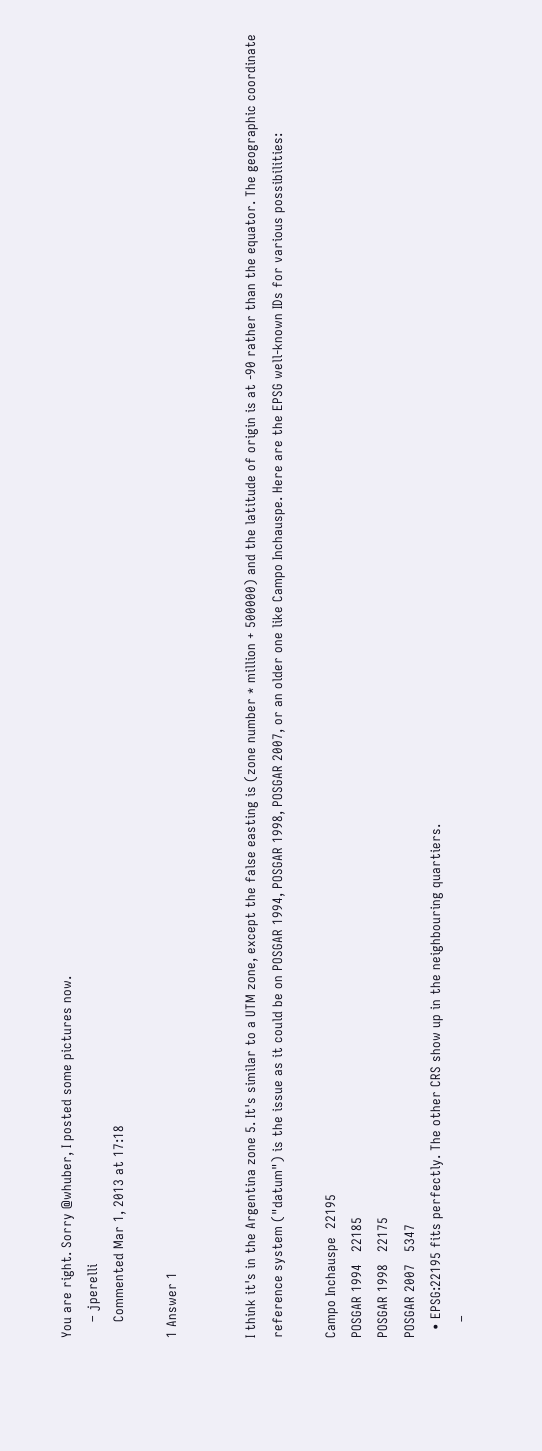You are right. Sorry @whuber, I posted some pictures now.
    – jperelli
    Commented Mar 1, 2013 at 17:18

1 Answer 1


I think it's in the Argentina zone 5. It's similar to a UTM zone, except the false easting is (zone number * million + 500000) and the latitude of origin is at -90 rather than the equator. The geographic coordinate reference system ("datum") is the issue as it could be on POSGAR 1994, POSGAR 1998, POSGAR 2007, or an older one like Campo Inchauspe. Here are the EPSG well-known IDs for various possibilities:

Campo Inchauspe  22195
POSGAR 1994   22185
POSGAR 1998   22175
POSGAR 2007   5347
  • EPSG:22195 fits perfectly. The other CRS show up in the neighbouring quartiers.
    –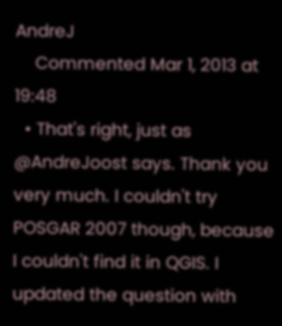AndreJ
    Commented Mar 1, 2013 at 19:48
  • That's right, just as @AndreJoost says. Thank you very much. I couldn't try POSGAR 2007 though, because I couldn't find it in QGIS. I updated the question with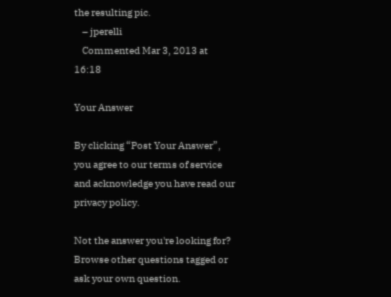the resulting pic.
    – jperelli
    Commented Mar 3, 2013 at 16:18

Your Answer

By clicking “Post Your Answer”, you agree to our terms of service and acknowledge you have read our privacy policy.

Not the answer you're looking for? Browse other questions tagged or ask your own question.